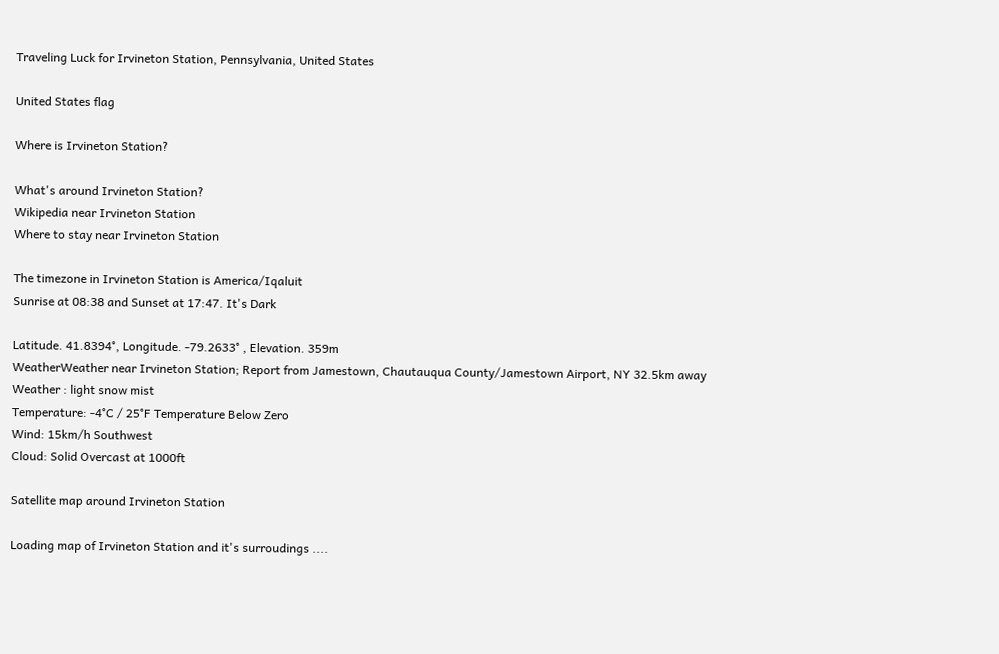Traveling Luck for Irvineton Station, Pennsylvania, United States

United States flag

Where is Irvineton Station?

What's around Irvineton Station?
Wikipedia near Irvineton Station
Where to stay near Irvineton Station

The timezone in Irvineton Station is America/Iqaluit
Sunrise at 08:38 and Sunset at 17:47. It's Dark

Latitude. 41.8394°, Longitude. -79.2633° , Elevation. 359m
WeatherWeather near Irvineton Station; Report from Jamestown, Chautauqua County/Jamestown Airport, NY 32.5km away
Weather : light snow mist
Temperature: -4°C / 25°F Temperature Below Zero
Wind: 15km/h Southwest
Cloud: Solid Overcast at 1000ft

Satellite map around Irvineton Station

Loading map of Irvineton Station and it's surroudings ....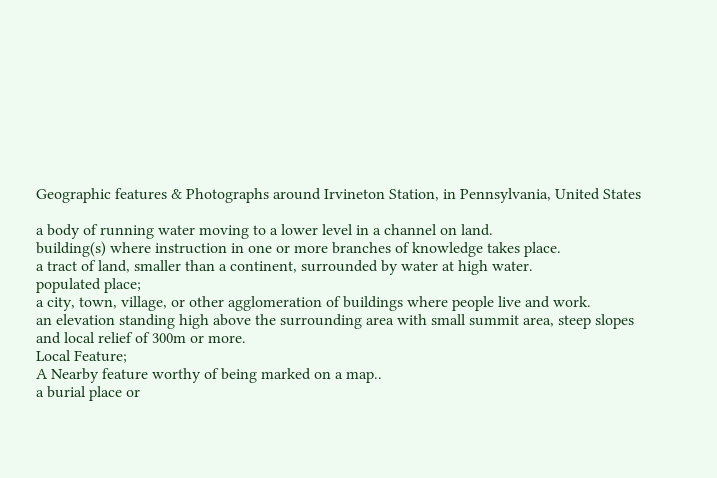Geographic features & Photographs around Irvineton Station, in Pennsylvania, United States

a body of running water moving to a lower level in a channel on land.
building(s) where instruction in one or more branches of knowledge takes place.
a tract of land, smaller than a continent, surrounded by water at high water.
populated place;
a city, town, village, or other agglomeration of buildings where people live and work.
an elevation standing high above the surrounding area with small summit area, steep slopes and local relief of 300m or more.
Local Feature;
A Nearby feature worthy of being marked on a map..
a burial place or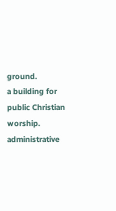ground.
a building for public Christian worship.
administrative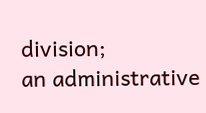division;
an administrative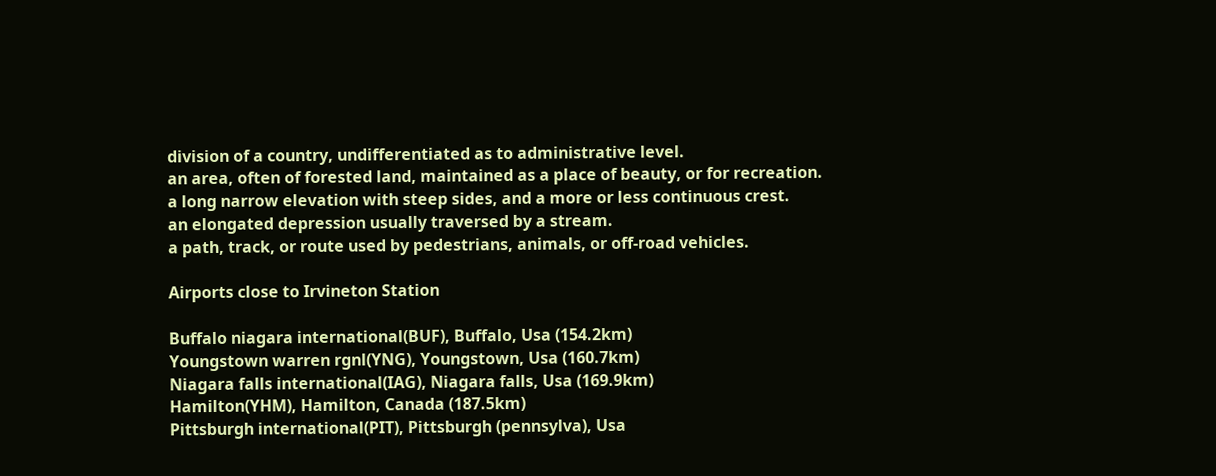division of a country, undifferentiated as to administrative level.
an area, often of forested land, maintained as a place of beauty, or for recreation.
a long narrow elevation with steep sides, and a more or less continuous crest.
an elongated depression usually traversed by a stream.
a path, track, or route used by pedestrians, animals, or off-road vehicles.

Airports close to Irvineton Station

Buffalo niagara international(BUF), Buffalo, Usa (154.2km)
Youngstown warren rgnl(YNG), Youngstown, Usa (160.7km)
Niagara falls international(IAG), Niagara falls, Usa (169.9km)
Hamilton(YHM), Hamilton, Canada (187.5km)
Pittsburgh international(PIT), Pittsburgh (pennsylva), Usa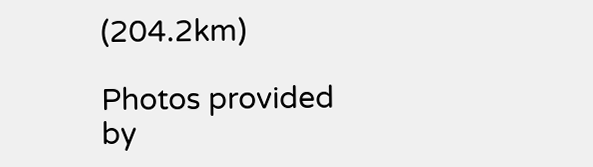(204.2km)

Photos provided by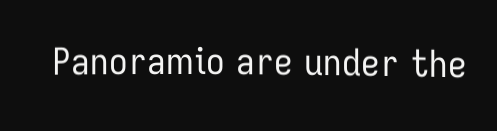Panoramio are under the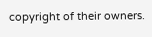copyright of their owners.